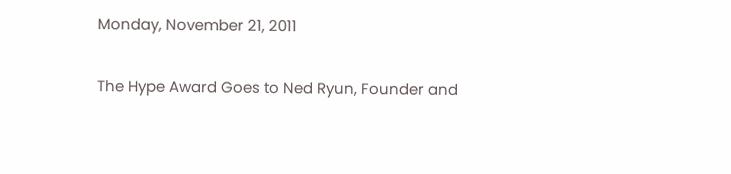Monday, November 21, 2011

The Hype Award Goes to Ned Ryun, Founder and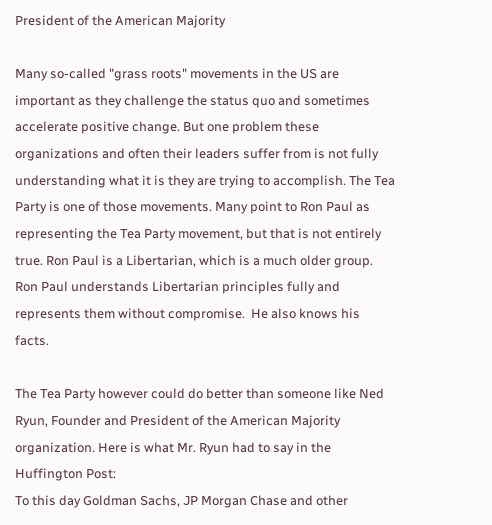President of the American Majority

Many so-called "grass roots" movements in the US are important as they challenge the status quo and sometimes accelerate positive change. But one problem these organizations and often their leaders suffer from is not fully understanding what it is they are trying to accomplish. The Tea Party is one of those movements. Many point to Ron Paul as representing the Tea Party movement, but that is not entirely true. Ron Paul is a Libertarian, which is a much older group. Ron Paul understands Libertarian principles fully and represents them without compromise.  He also knows his facts.

The Tea Party however could do better than someone like Ned Ryun, Founder and President of the American Majority organization. Here is what Mr. Ryun had to say in the Huffington Post:
To this day Goldman Sachs, JP Morgan Chase and other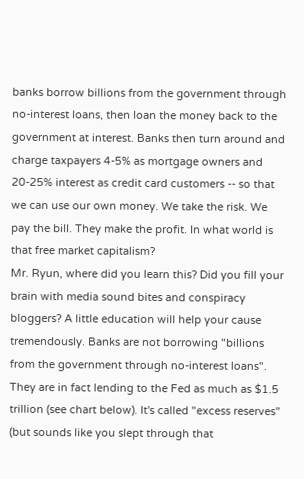banks borrow billions from the government through no-interest loans, then loan the money back to the government at interest. Banks then turn around and charge taxpayers 4-5% as mortgage owners and 20-25% interest as credit card customers -- so that we can use our own money. We take the risk. We pay the bill. They make the profit. In what world is that free market capitalism?
Mr. Ryun, where did you learn this? Did you fill your brain with media sound bites and conspiracy bloggers? A little education will help your cause tremendously. Banks are not borrowing "billions from the government through no-interest loans". They are in fact lending to the Fed as much as $1.5 trillion (see chart below). It's called "excess reserves" (but sounds like you slept through that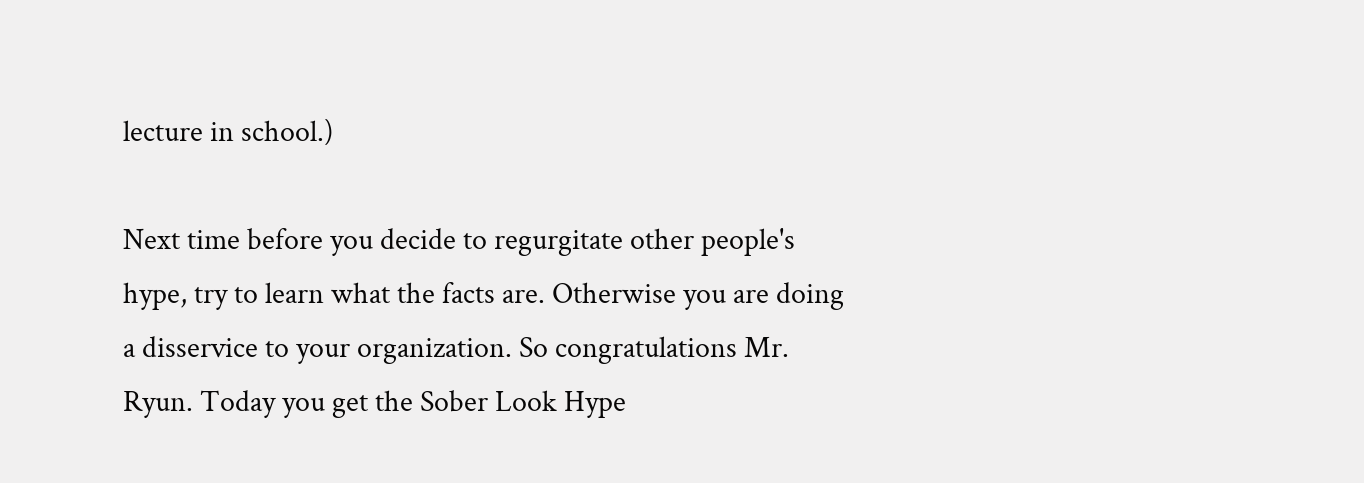lecture in school.)

Next time before you decide to regurgitate other people's hype, try to learn what the facts are. Otherwise you are doing a disservice to your organization. So congratulations Mr. Ryun. Today you get the Sober Look Hype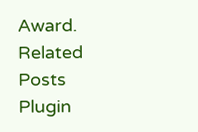Award.
Related Posts Plugin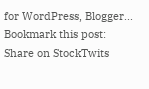for WordPress, Blogger...
Bookmark this post:
Share on StockTwits